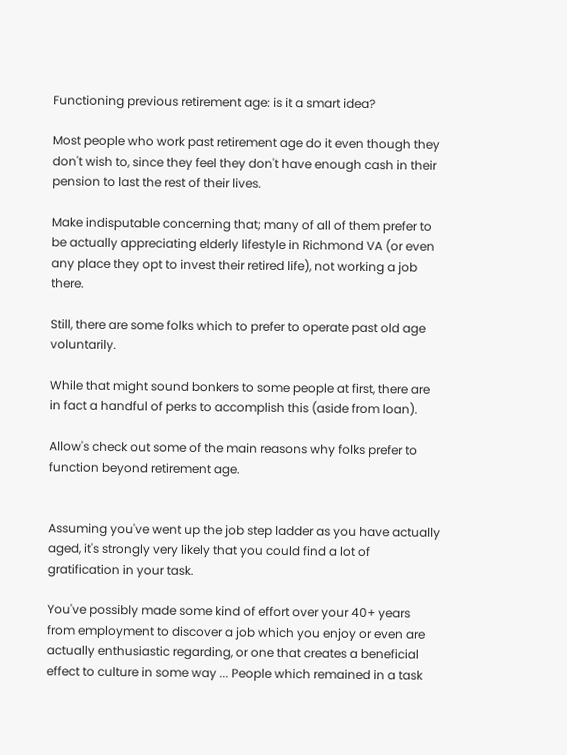Functioning previous retirement age: is it a smart idea?

Most people who work past retirement age do it even though they don't wish to, since they feel they don't have enough cash in their pension to last the rest of their lives.

Make indisputable concerning that; many of all of them prefer to be actually appreciating elderly lifestyle in Richmond VA (or even any place they opt to invest their retired life), not working a job there.

Still, there are some folks which to prefer to operate past old age voluntarily.

While that might sound bonkers to some people at first, there are in fact a handful of perks to accomplish this (aside from loan).

Allow's check out some of the main reasons why folks prefer to function beyond retirement age.


Assuming you've went up the job step ladder as you have actually aged, it's strongly very likely that you could find a lot of gratification in your task.

You've possibly made some kind of effort over your 40+ years from employment to discover a job which you enjoy or even are actually enthusiastic regarding, or one that creates a beneficial effect to culture in some way ... People which remained in a task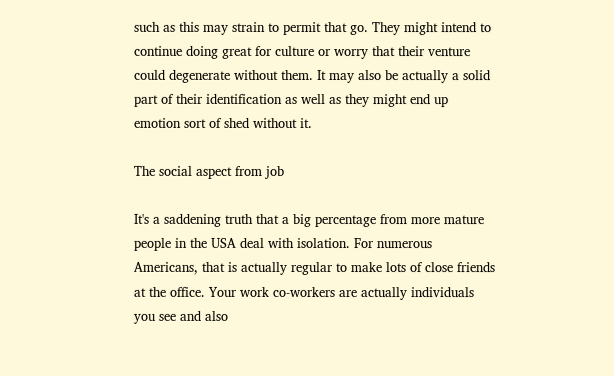such as this may strain to permit that go. They might intend to continue doing great for culture or worry that their venture could degenerate without them. It may also be actually a solid part of their identification as well as they might end up emotion sort of shed without it.

The social aspect from job

It's a saddening truth that a big percentage from more mature people in the USA deal with isolation. For numerous Americans, that is actually regular to make lots of close friends at the office. Your work co-workers are actually individuals you see and also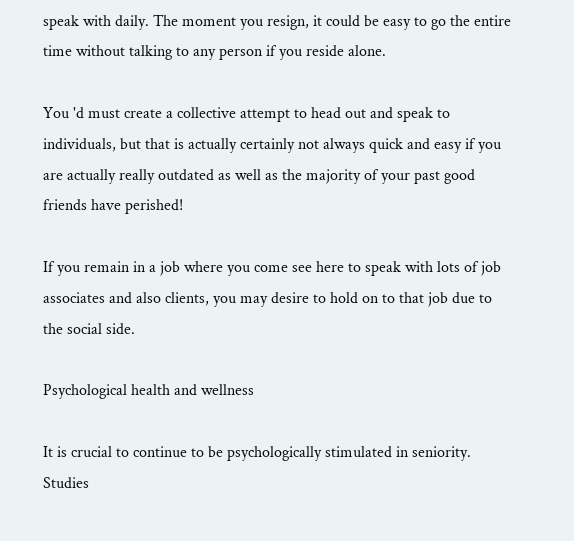speak with daily. The moment you resign, it could be easy to go the entire time without talking to any person if you reside alone.

You 'd must create a collective attempt to head out and speak to individuals, but that is actually certainly not always quick and easy if you are actually really outdated as well as the majority of your past good friends have perished!

If you remain in a job where you come see here to speak with lots of job associates and also clients, you may desire to hold on to that job due to the social side.

Psychological health and wellness

It is crucial to continue to be psychologically stimulated in seniority. Studies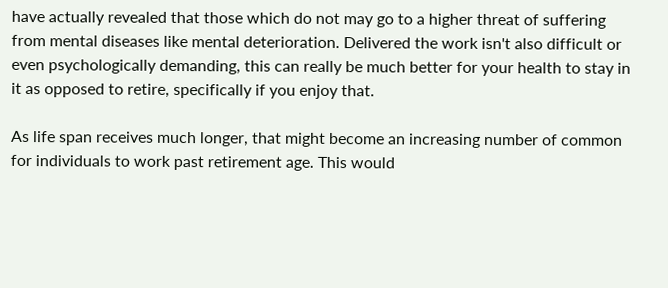have actually revealed that those which do not may go to a higher threat of suffering from mental diseases like mental deterioration. Delivered the work isn't also difficult or even psychologically demanding, this can really be much better for your health to stay in it as opposed to retire, specifically if you enjoy that.

As life span receives much longer, that might become an increasing number of common for individuals to work past retirement age. This would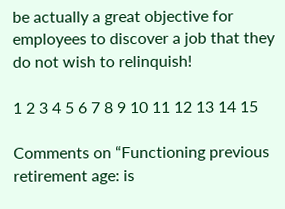be actually a great objective for employees to discover a job that they do not wish to relinquish!

1 2 3 4 5 6 7 8 9 10 11 12 13 14 15

Comments on “Functioning previous retirement age: is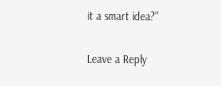it a smart idea?”

Leave a Reply